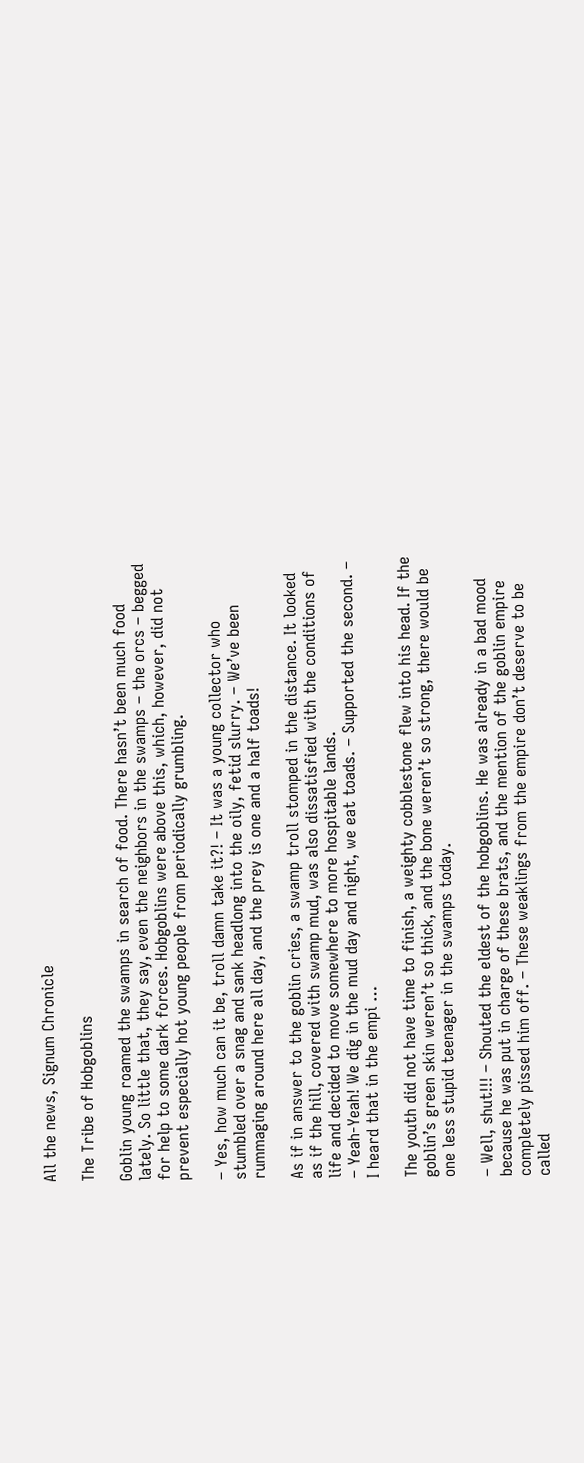All the news, Signum Chronicle

The Tribe of Hobgoblins

Goblin young roamed the swamps in search of food. There hasn’t been much food lately. So little that, they say, even the neighbors in the swamps – the orcs – begged for help to some dark forces. Hobgoblins were above this, which, however, did not prevent especially hot young people from periodically grumbling.

– Yes, how much can it be, troll damn take it?! – It was a young collector who stumbled over a snag and sank headlong into the oily, fetid slurry. – We’ve been rummaging around here all day, and the prey is one and a half toads!

As if in answer to the goblin cries, a swamp troll stomped in the distance. It looked as if the hill, covered with swamp mud, was also dissatisfied with the conditions of life and decided to move somewhere to more hospitable lands.
– Yeah-Yeah! We dig in the mud day and night, we eat toads. – Supported the second. – I heard that in the empi …

The youth did not have time to finish, a weighty cobblestone flew into his head. If the goblin’s green skin weren’t so thick, and the bone weren’t so strong, there would be one less stupid teenager in the swamps today.

– Well, shut!!! – Shouted the eldest of the hobgoblins. He was already in a bad mood because he was put in charge of these brats, and the mention of the goblin empire completely pissed him off. – These weaklings from the empire don’t deserve to be called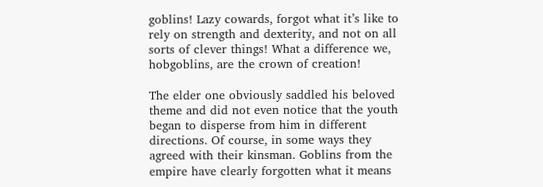goblins! Lazy cowards, forgot what it’s like to rely on strength and dexterity, and not on all sorts of clever things! What a difference we, hobgoblins, are the crown of creation!

The elder one obviously saddled his beloved theme and did not even notice that the youth began to disperse from him in different directions. Of course, in some ways they agreed with their kinsman. Goblins from the empire have clearly forgotten what it means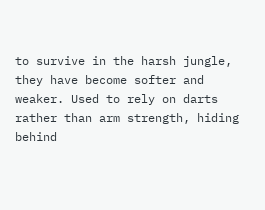to survive in the harsh jungle, they have become softer and weaker. Used to rely on darts rather than arm strength, hiding behind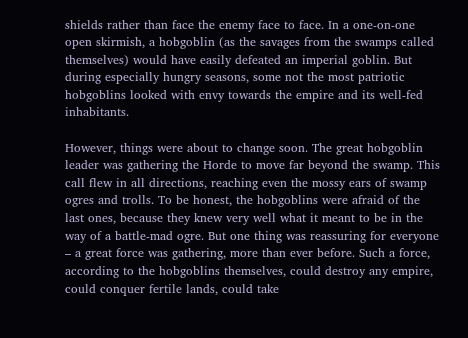shields rather than face the enemy face to face. In a one-on-one open skirmish, a hobgoblin (as the savages from the swamps called themselves) would have easily defeated an imperial goblin. But during especially hungry seasons, some not the most patriotic hobgoblins looked with envy towards the empire and its well-fed inhabitants.

However, things were about to change soon. The great hobgoblin leader was gathering the Horde to move far beyond the swamp. This call flew in all directions, reaching even the mossy ears of swamp ogres and trolls. To be honest, the hobgoblins were afraid of the last ones, because they knew very well what it meant to be in the way of a battle-mad ogre. But one thing was reassuring for everyone – a great force was gathering, more than ever before. Such a force, according to the hobgoblins themselves, could destroy any empire, could conquer fertile lands, could take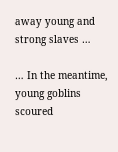away young and strong slaves …

… In the meantime, young goblins scoured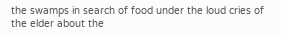the swamps in search of food under the loud cries of the elder about the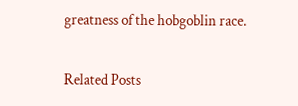greatness of the hobgoblin race.

Related Posts